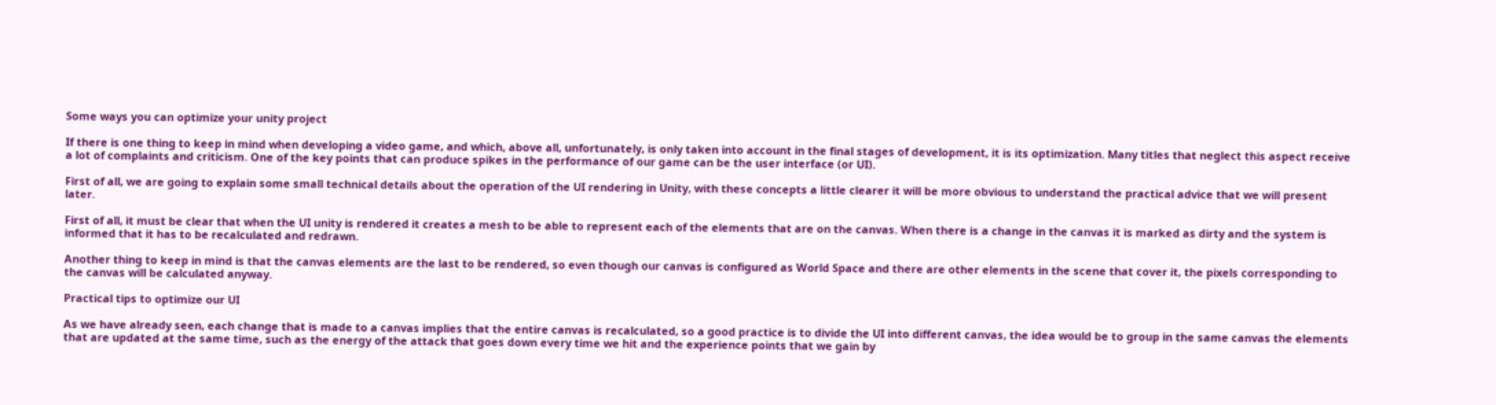Some ways you can optimize your unity project

If there is one thing to keep in mind when developing a video game, and which, above all, unfortunately, is only taken into account in the final stages of development, it is its optimization. Many titles that neglect this aspect receive a lot of complaints and criticism. One of the key points that can produce spikes in the performance of our game can be the user interface (or UI).

First of all, we are going to explain some small technical details about the operation of the UI rendering in Unity, with these concepts a little clearer it will be more obvious to understand the practical advice that we will present later.

First of all, it must be clear that when the UI unity is rendered it creates a mesh to be able to represent each of the elements that are on the canvas. When there is a change in the canvas it is marked as dirty and the system is informed that it has to be recalculated and redrawn.

Another thing to keep in mind is that the canvas elements are the last to be rendered, so even though our canvas is configured as World Space and there are other elements in the scene that cover it, the pixels corresponding to the canvas will be calculated anyway.

Practical tips to optimize our UI

As we have already seen, each change that is made to a canvas implies that the entire canvas is recalculated, so a good practice is to divide the UI into different canvas, the idea would be to group in the same canvas the elements that are updated at the same time, such as the energy of the attack that goes down every time we hit and the experience points that we gain by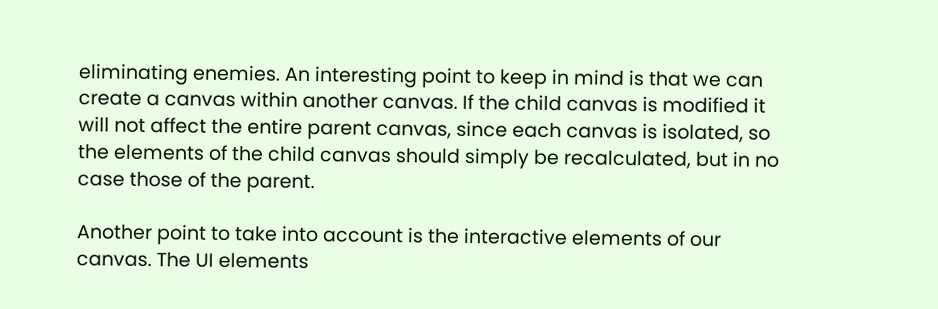eliminating enemies. An interesting point to keep in mind is that we can create a canvas within another canvas. If the child canvas is modified it will not affect the entire parent canvas, since each canvas is isolated, so the elements of the child canvas should simply be recalculated, but in no case those of the parent.

Another point to take into account is the interactive elements of our canvas. The UI elements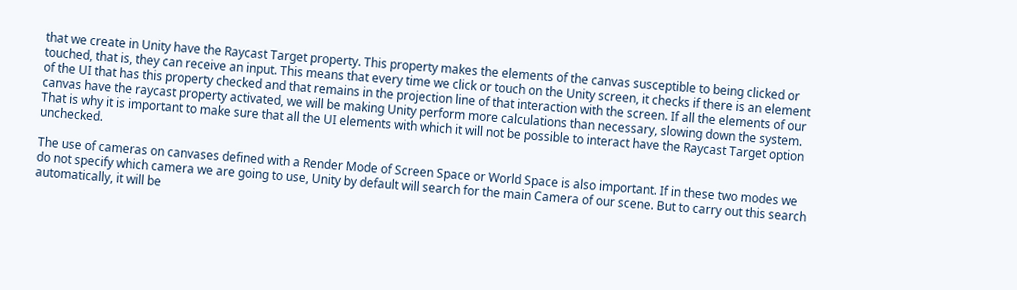that we create in Unity have the Raycast Target property. This property makes the elements of the canvas susceptible to being clicked or touched, that is, they can receive an input. This means that every time we click or touch on the Unity screen, it checks if there is an element of the UI that has this property checked and that remains in the projection line of that interaction with the screen. If all the elements of our canvas have the raycast property activated, we will be making Unity perform more calculations than necessary, slowing down the system. That is why it is important to make sure that all the UI elements with which it will not be possible to interact have the Raycast Target option unchecked.

The use of cameras on canvases defined with a Render Mode of Screen Space or World Space is also important. If in these two modes we do not specify which camera we are going to use, Unity by default will search for the main Camera of our scene. But to carry out this search automatically, it will be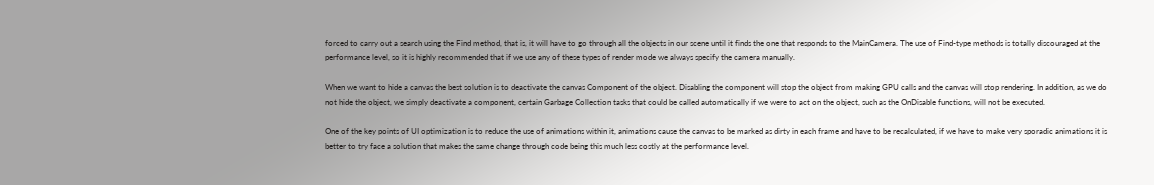forced to carry out a search using the Find method, that is, it will have to go through all the objects in our scene until it finds the one that responds to the MainCamera. The use of Find-type methods is totally discouraged at the performance level, so it is highly recommended that if we use any of these types of render mode we always specify the camera manually.

When we want to hide a canvas the best solution is to deactivate the canvas Component of the object. Disabling the component will stop the object from making GPU calls and the canvas will stop rendering. In addition, as we do not hide the object, we simply deactivate a component, certain Garbage Collection tasks that could be called automatically if we were to act on the object, such as the OnDisable functions, will not be executed.

One of the key points of UI optimization is to reduce the use of animations within it, animations cause the canvas to be marked as dirty in each frame and have to be recalculated, if we have to make very sporadic animations it is better to try face a solution that makes the same change through code being this much less costly at the performance level.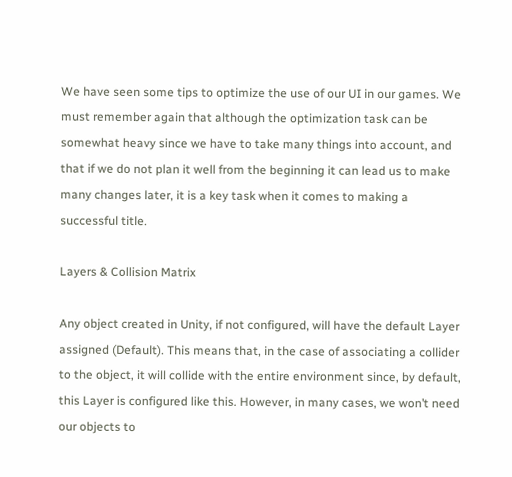We have seen some tips to optimize the use of our UI in our games. We must remember again that although the optimization task can be somewhat heavy since we have to take many things into account, and that if we do not plan it well from the beginning it can lead us to make many changes later, it is a key task when it comes to making a successful title.

Layers & Collision Matrix

Any object created in Unity, if not configured, will have the default Layer assigned (Default). This means that, in the case of associating a collider to the object, it will collide with the entire environment since, by default, this Layer is configured like this. However, in many cases, we won’t need our objects to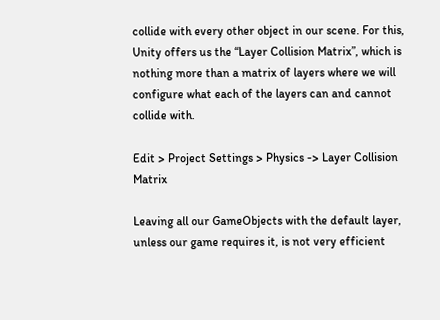collide with every other object in our scene. For this, Unity offers us the “Layer Collision Matrix”, which is nothing more than a matrix of layers where we will configure what each of the layers can and cannot collide with.

Edit > Project Settings > Physics -> Layer Collision Matrix

Leaving all our GameObjects with the default layer, unless our game requires it, is not very efficient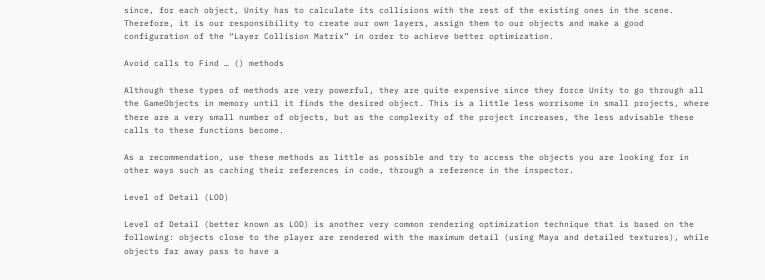since, for each object, Unity has to calculate its collisions with the rest of the existing ones in the scene. Therefore, it is our responsibility to create our own layers, assign them to our objects and make a good configuration of the “Layer Collision Matrix” in order to achieve better optimization.

Avoid calls to Find … () methods

Although these types of methods are very powerful, they are quite expensive since they force Unity to go through all the GameObjects in memory until it finds the desired object. This is a little less worrisome in small projects, where there are a very small number of objects, but as the complexity of the project increases, the less advisable these calls to these functions become.

As a recommendation, use these methods as little as possible and try to access the objects you are looking for in other ways such as caching their references in code, through a reference in the inspector.

Level of Detail (LOD)

Level of Detail (better known as LOD) is another very common rendering optimization technique that is based on the following: objects close to the player are rendered with the maximum detail (using Maya and detailed textures), while objects far away pass to have a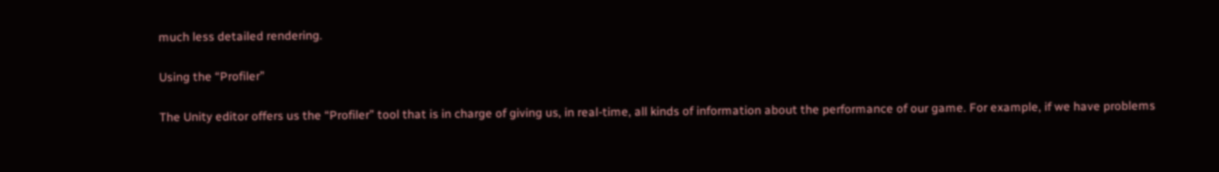much less detailed rendering.

Using the “Profiler”

The Unity editor offers us the “Profiler” tool that is in charge of giving us, in real-time, all kinds of information about the performance of our game. For example, if we have problems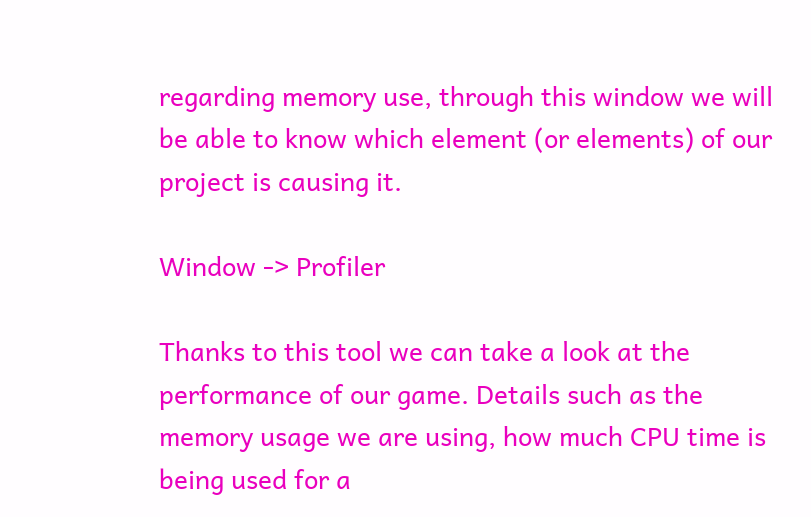regarding memory use, through this window we will be able to know which element (or elements) of our project is causing it.

Window -> Profiler

Thanks to this tool we can take a look at the performance of our game. Details such as the memory usage we are using, how much CPU time is being used for a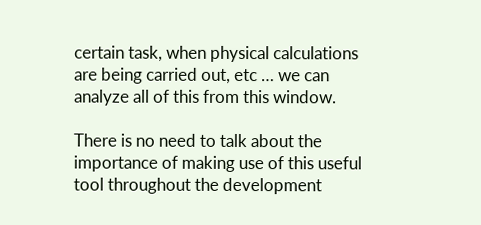certain task, when physical calculations are being carried out, etc … we can analyze all of this from this window.

There is no need to talk about the importance of making use of this useful tool throughout the development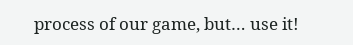process of our game, but… use it!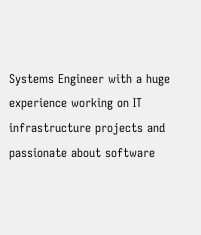Systems Engineer with a huge experience working on IT infrastructure projects and passionate about software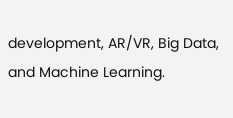development, AR/VR, Big Data, and Machine Learning.